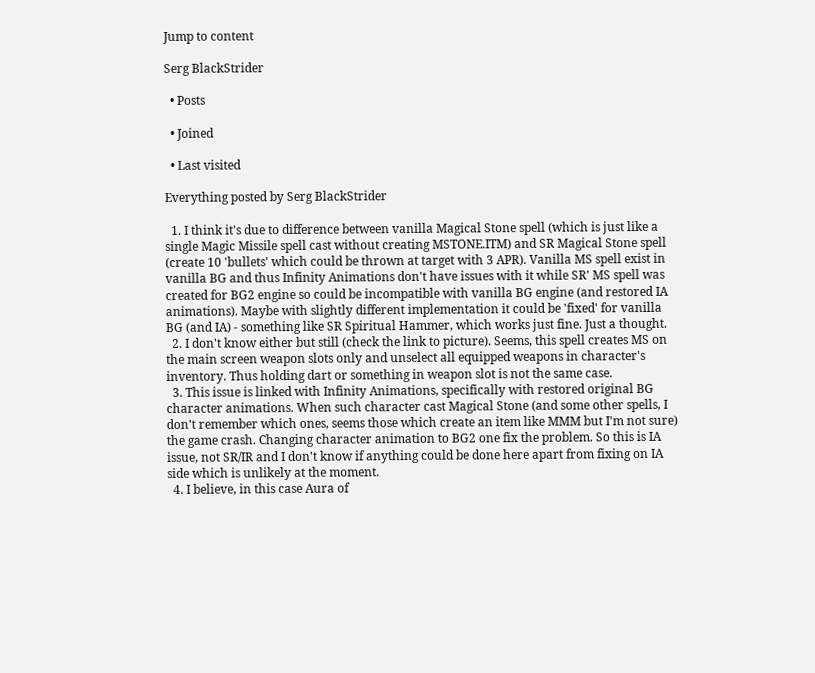Jump to content

Serg BlackStrider

  • Posts

  • Joined

  • Last visited

Everything posted by Serg BlackStrider

  1. I think it's due to difference between vanilla Magical Stone spell (which is just like a single Magic Missile spell cast without creating MSTONE.ITM) and SR Magical Stone spell (create 10 'bullets' which could be thrown at target with 3 APR). Vanilla MS spell exist in vanilla BG and thus Infinity Animations don't have issues with it while SR' MS spell was created for BG2 engine so could be incompatible with vanilla BG engine (and restored IA animations). Maybe with slightly different implementation it could be 'fixed' for vanilla BG (and IA) - something like SR Spiritual Hammer, which works just fine. Just a thought.
  2. I don't know either but still (check the link to picture). Seems, this spell creates MS on the main screen weapon slots only and unselect all equipped weapons in character's inventory. Thus holding dart or something in weapon slot is not the same case.
  3. This issue is linked with Infinity Animations, specifically with restored original BG character animations. When such character cast Magical Stone (and some other spells, I don't remember which ones, seems those which create an item like MMM but I'm not sure) the game crash. Changing character animation to BG2 one fix the problem. So this is IA issue, not SR/IR and I don't know if anything could be done here apart from fixing on IA side which is unlikely at the moment.
  4. I believe, in this case Aura of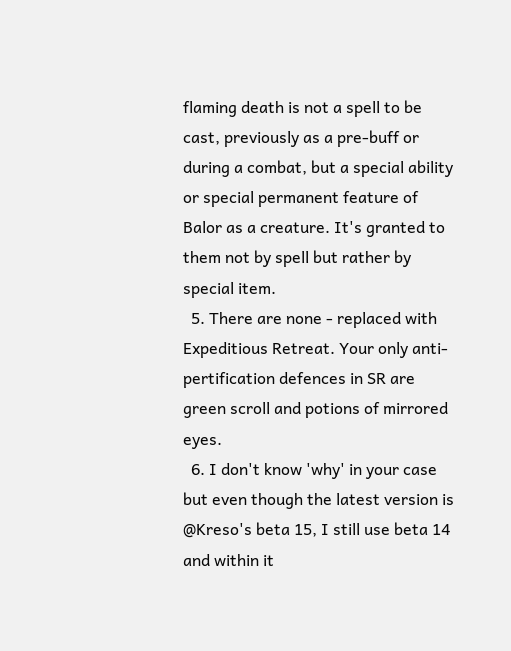flaming death is not a spell to be cast, previously as a pre-buff or during a combat, but a special ability or special permanent feature of Balor as a creature. It's granted to them not by spell but rather by special item.
  5. There are none - replaced with Expeditious Retreat. Your only anti-pertification defences in SR are green scroll and potions of mirrored eyes.
  6. I don't know 'why' in your case but even though the latest version is @Kreso's beta 15, I still use beta 14 and within it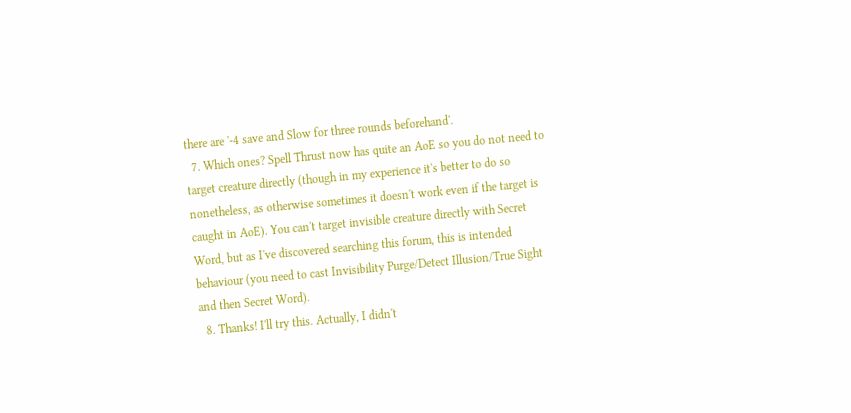there are '-4 save and Slow for three rounds beforehand'.
  7. Which ones? Spell Thrust now has quite an AoE so you do not need to target creature directly (though in my experience it's better to do so nonetheless, as otherwise sometimes it doesn't work even if the target is caught in AoE). You can't target invisible creature directly with Secret Word, but as I've discovered searching this forum, this is intended behaviour (you need to cast Invisibility Purge/Detect Illusion/True Sight and then Secret Word).
  8. Thanks! I'll try this. Actually, I didn't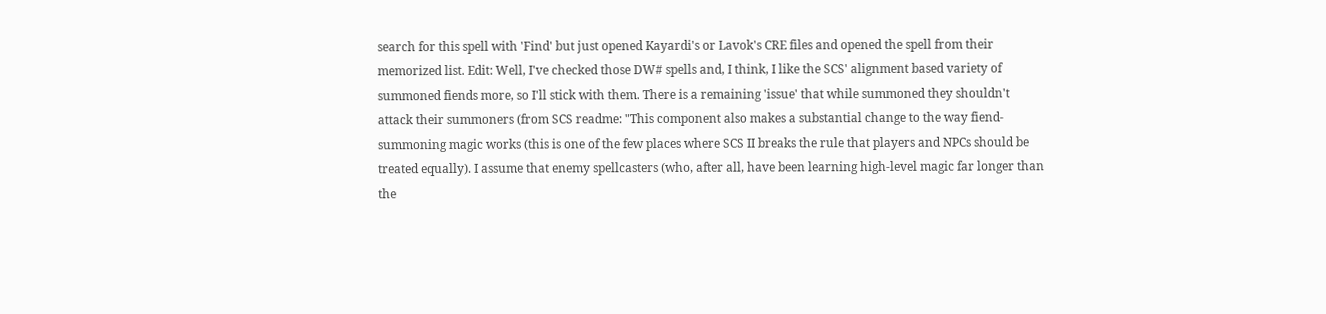search for this spell with 'Find' but just opened Kayardi's or Lavok's CRE files and opened the spell from their memorized list. Edit: Well, I've checked those DW# spells and, I think, I like the SCS' alignment based variety of summoned fiends more, so I'll stick with them. There is a remaining 'issue' that while summoned they shouldn't attack their summoners (from SCS readme: "This component also makes a substantial change to the way fiend-summoning magic works (this is one of the few places where SCS II breaks the rule that players and NPCs should be treated equally). I assume that enemy spellcasters (who, after all, have been learning high-level magic far longer than the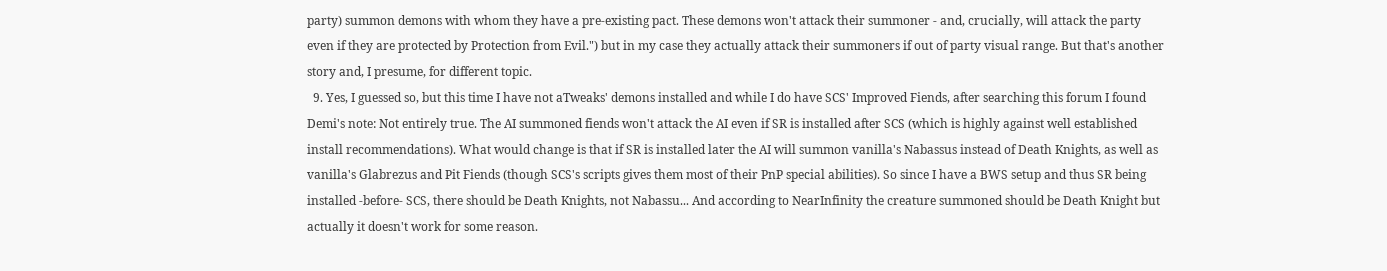party) summon demons with whom they have a pre-existing pact. These demons won't attack their summoner - and, crucially, will attack the party even if they are protected by Protection from Evil.") but in my case they actually attack their summoners if out of party visual range. But that's another story and, I presume, for different topic.
  9. Yes, I guessed so, but this time I have not aTweaks' demons installed and while I do have SCS' Improved Fiends, after searching this forum I found Demi's note: Not entirely true. The AI summoned fiends won't attack the AI even if SR is installed after SCS (which is highly against well established install recommendations). What would change is that if SR is installed later the AI will summon vanilla's Nabassus instead of Death Knights, as well as vanilla's Glabrezus and Pit Fiends (though SCS's scripts gives them most of their PnP special abilities). So since I have a BWS setup and thus SR being installed -before- SCS, there should be Death Knights, not Nabassu... And according to NearInfinity the creature summoned should be Death Knight but actually it doesn't work for some reason.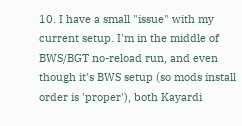10. I have a small "issue" with my current setup. I'm in the middle of BWS/BGT no-reload run, and even though it's BWS setup (so mods install order is 'proper'), both Kayardi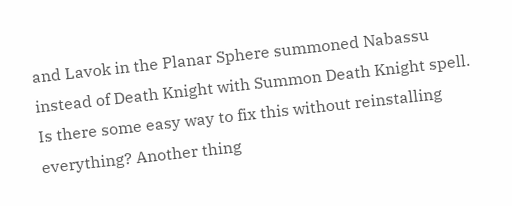and Lavok in the Planar Sphere summoned Nabassu instead of Death Knight with Summon Death Knight spell. Is there some easy way to fix this without reinstalling everything? Another thing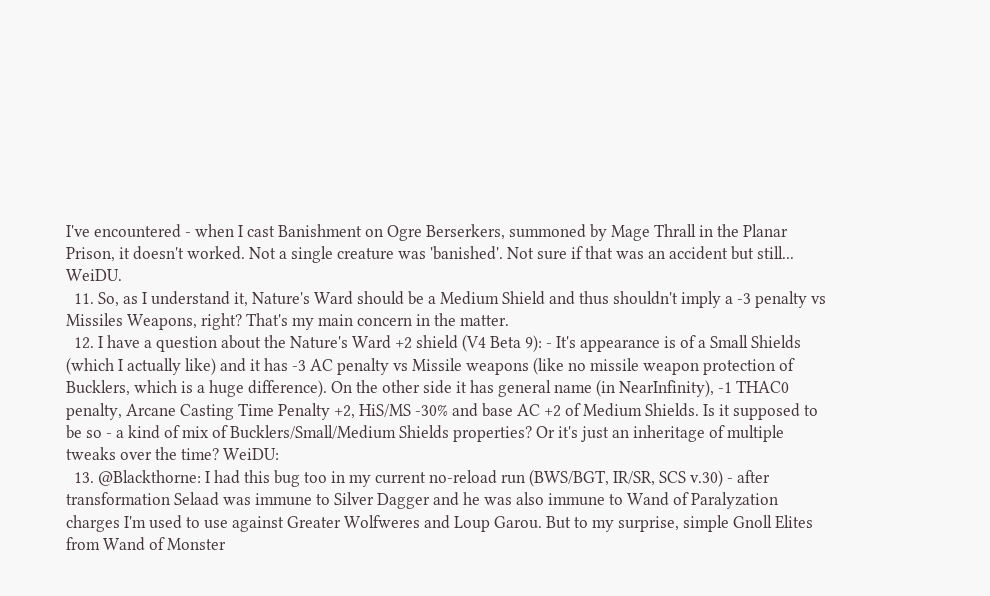I've encountered - when I cast Banishment on Ogre Berserkers, summoned by Mage Thrall in the Planar Prison, it doesn't worked. Not a single creature was 'banished'. Not sure if that was an accident but still... WeiDU.
  11. So, as I understand it, Nature's Ward should be a Medium Shield and thus shouldn't imply a -3 penalty vs Missiles Weapons, right? That's my main concern in the matter.
  12. I have a question about the Nature's Ward +2 shield (V4 Beta 9): - It's appearance is of a Small Shields (which I actually like) and it has -3 AC penalty vs Missile weapons (like no missile weapon protection of Bucklers, which is a huge difference). On the other side it has general name (in NearInfinity), -1 THAC0 penalty, Arcane Casting Time Penalty +2, HiS/MS -30% and base AC +2 of Medium Shields. Is it supposed to be so - a kind of mix of Bucklers/Small/Medium Shields properties? Or it's just an inheritage of multiple tweaks over the time? WeiDU:
  13. @Blackthorne: I had this bug too in my current no-reload run (BWS/BGT, IR/SR, SCS v.30) - after transformation Selaad was immune to Silver Dagger and he was also immune to Wand of Paralyzation charges I'm used to use against Greater Wolfweres and Loup Garou. But to my surprise, simple Gnoll Elites from Wand of Monster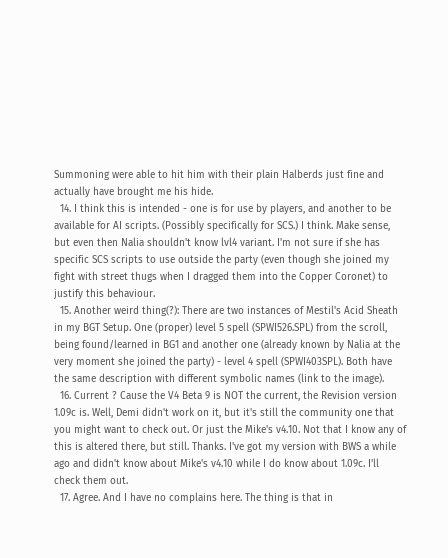Summoning were able to hit him with their plain Halberds just fine and actually have brought me his hide.
  14. I think this is intended - one is for use by players, and another to be available for AI scripts. (Possibly specifically for SCS.) I think. Make sense, but even then Nalia shouldn't know lvl4 variant. I'm not sure if she has specific SCS scripts to use outside the party (even though she joined my fight with street thugs when I dragged them into the Copper Coronet) to justify this behaviour.
  15. Another weird thing(?): There are two instances of Mestil's Acid Sheath in my BGT Setup. One (proper) level 5 spell (SPWI526.SPL) from the scroll, being found/learned in BG1 and another one (already known by Nalia at the very moment she joined the party) - level 4 spell (SPWI403SPL). Both have the same description with different symbolic names (link to the image).
  16. Current ? Cause the V4 Beta 9 is NOT the current, the Revision version 1.09c is. Well, Demi didn't work on it, but it's still the community one that you might want to check out. Or just the Mike's v4.10. Not that I know any of this is altered there, but still. Thanks. I've got my version with BWS a while ago and didn't know about Mike's v4.10 while I do know about 1.09c. I'll check them out.
  17. Agree. And I have no complains here. The thing is that in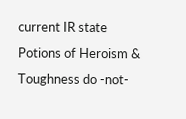current IR state Potions of Heroism & Toughness do -not-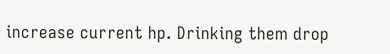increase current hp. Drinking them drop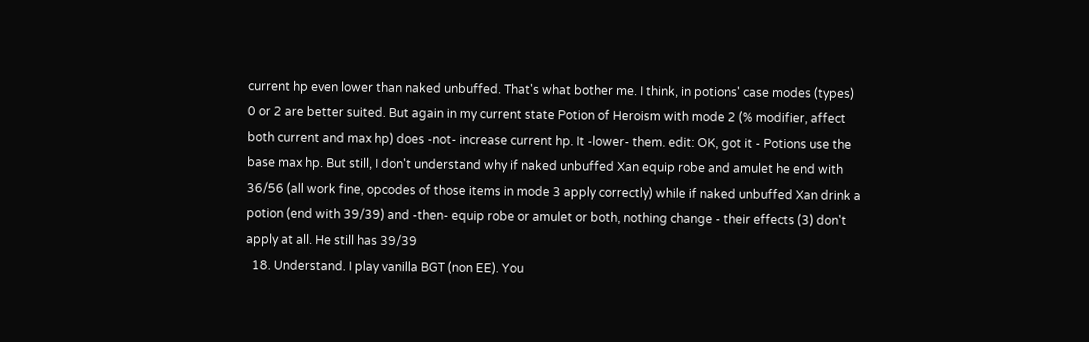current hp even lower than naked unbuffed. That's what bother me. I think, in potions' case modes (types) 0 or 2 are better suited. But again in my current state Potion of Heroism with mode 2 (% modifier, affect both current and max hp) does -not- increase current hp. It -lower- them. edit: OK, got it - Potions use the base max hp. But still, I don't understand why if naked unbuffed Xan equip robe and amulet he end with 36/56 (all work fine, opcodes of those items in mode 3 apply correctly) while if naked unbuffed Xan drink a potion (end with 39/39) and -then- equip robe or amulet or both, nothing change - their effects (3) don't apply at all. He still has 39/39
  18. Understand. I play vanilla BGT (non EE). You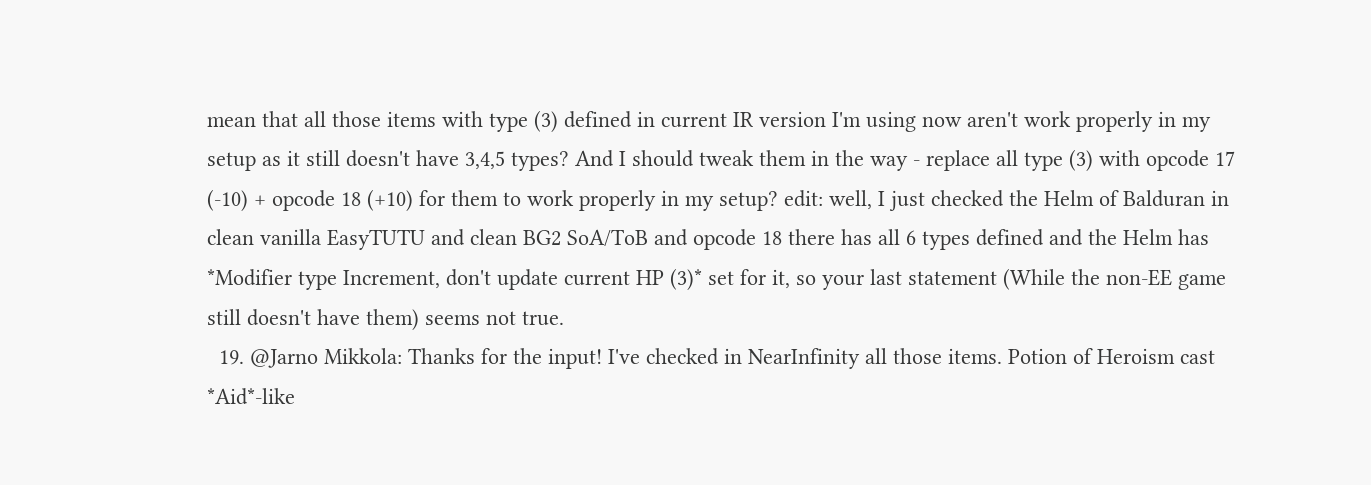mean that all those items with type (3) defined in current IR version I'm using now aren't work properly in my setup as it still doesn't have 3,4,5 types? And I should tweak them in the way - replace all type (3) with opcode 17 (-10) + opcode 18 (+10) for them to work properly in my setup? edit: well, I just checked the Helm of Balduran in clean vanilla EasyTUTU and clean BG2 SoA/ToB and opcode 18 there has all 6 types defined and the Helm has *Modifier type Increment, don't update current HP (3)* set for it, so your last statement (While the non-EE game still doesn't have them) seems not true.
  19. @Jarno Mikkola: Thanks for the input! I've checked in NearInfinity all those items. Potion of Heroism cast *Aid*-like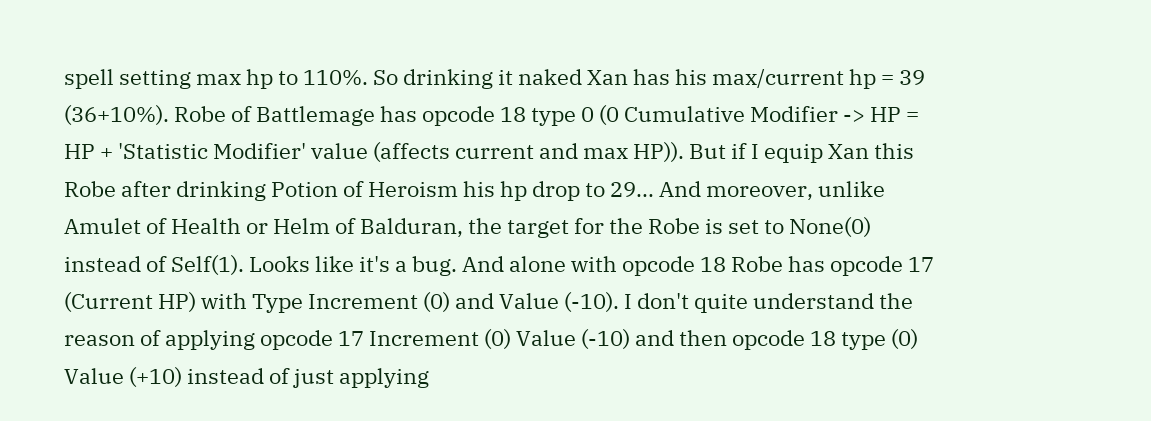spell setting max hp to 110%. So drinking it naked Xan has his max/current hp = 39 (36+10%). Robe of Battlemage has opcode 18 type 0 (0 Cumulative Modifier -> HP = HP + 'Statistic Modifier' value (affects current and max HP)). But if I equip Xan this Robe after drinking Potion of Heroism his hp drop to 29... And moreover, unlike Amulet of Health or Helm of Balduran, the target for the Robe is set to None(0) instead of Self(1). Looks like it's a bug. And alone with opcode 18 Robe has opcode 17 (Current HP) with Type Increment (0) and Value (-10). I don't quite understand the reason of applying opcode 17 Increment (0) Value (-10) and then opcode 18 type (0) Value (+10) instead of just applying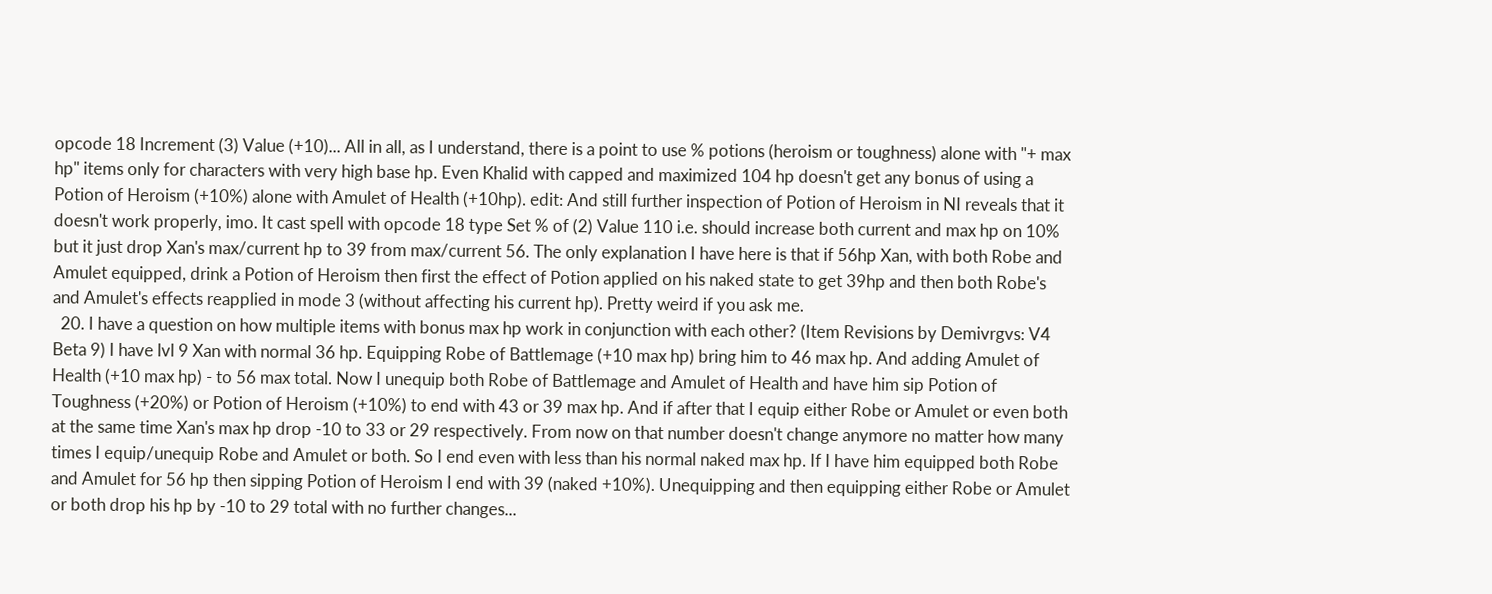opcode 18 Increment (3) Value (+10)... All in all, as I understand, there is a point to use % potions (heroism or toughness) alone with "+ max hp" items only for characters with very high base hp. Even Khalid with capped and maximized 104 hp doesn't get any bonus of using a Potion of Heroism (+10%) alone with Amulet of Health (+10hp). edit: And still further inspection of Potion of Heroism in NI reveals that it doesn't work properly, imo. It cast spell with opcode 18 type Set % of (2) Value 110 i.e. should increase both current and max hp on 10% but it just drop Xan's max/current hp to 39 from max/current 56. The only explanation I have here is that if 56hp Xan, with both Robe and Amulet equipped, drink a Potion of Heroism then first the effect of Potion applied on his naked state to get 39hp and then both Robe's and Amulet's effects reapplied in mode 3 (without affecting his current hp). Pretty weird if you ask me.
  20. I have a question on how multiple items with bonus max hp work in conjunction with each other? (Item Revisions by Demivrgvs: V4 Beta 9) I have lvl 9 Xan with normal 36 hp. Equipping Robe of Battlemage (+10 max hp) bring him to 46 max hp. And adding Amulet of Health (+10 max hp) - to 56 max total. Now I unequip both Robe of Battlemage and Amulet of Health and have him sip Potion of Toughness (+20%) or Potion of Heroism (+10%) to end with 43 or 39 max hp. And if after that I equip either Robe or Amulet or even both at the same time Xan's max hp drop -10 to 33 or 29 respectively. From now on that number doesn't change anymore no matter how many times I equip/unequip Robe and Amulet or both. So I end even with less than his normal naked max hp. If I have him equipped both Robe and Amulet for 56 hp then sipping Potion of Heroism I end with 39 (naked +10%). Unequipping and then equipping either Robe or Amulet or both drop his hp by -10 to 29 total with no further changes...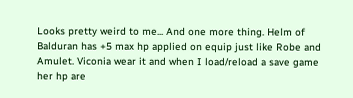Looks pretty weird to me... And one more thing. Helm of Balduran has +5 max hp applied on equip just like Robe and Amulet. Viconia wear it and when I load/reload a save game her hp are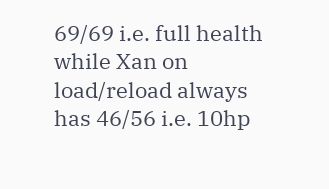69/69 i.e. full health while Xan on load/reload always has 46/56 i.e. 10hp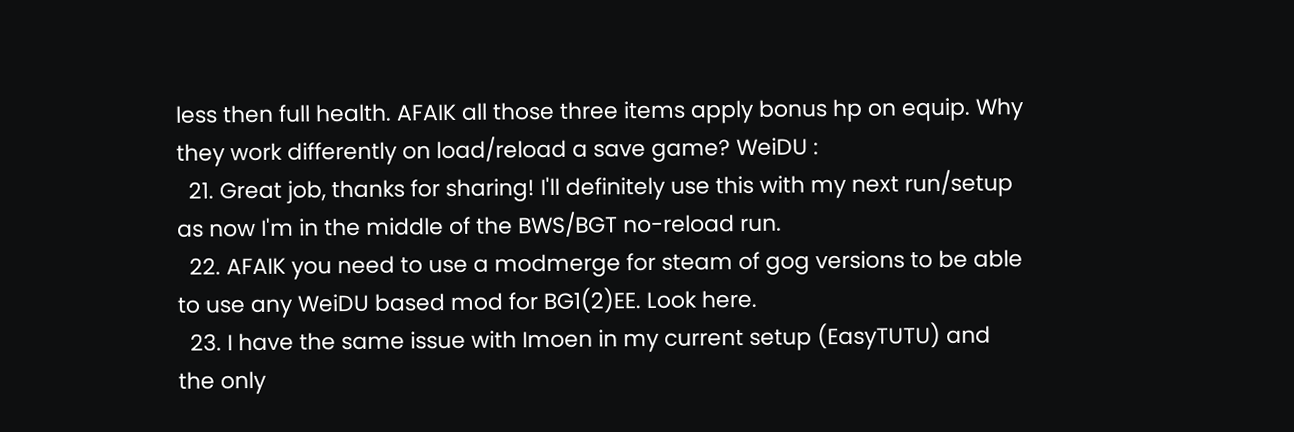less then full health. AFAIK all those three items apply bonus hp on equip. Why they work differently on load/reload a save game? WeiDU :
  21. Great job, thanks for sharing! I'll definitely use this with my next run/setup as now I'm in the middle of the BWS/BGT no-reload run.
  22. AFAIK you need to use a modmerge for steam of gog versions to be able to use any WeiDU based mod for BG1(2)EE. Look here.
  23. I have the same issue with Imoen in my current setup (EasyTUTU) and the only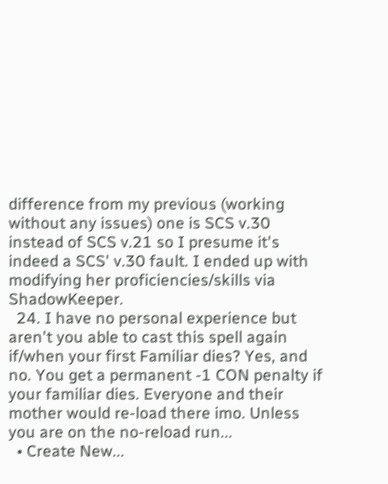difference from my previous (working without any issues) one is SCS v.30 instead of SCS v.21 so I presume it's indeed a SCS' v.30 fault. I ended up with modifying her proficiencies/skills via ShadowKeeper.
  24. I have no personal experience but aren't you able to cast this spell again if/when your first Familiar dies? Yes, and no. You get a permanent -1 CON penalty if your familiar dies. Everyone and their mother would re-load there imo. Unless you are on the no-reload run...
  • Create New...